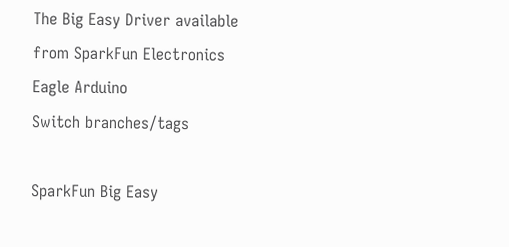The Big Easy Driver available from SparkFun Electronics
Eagle Arduino
Switch branches/tags

SparkFun Big Easy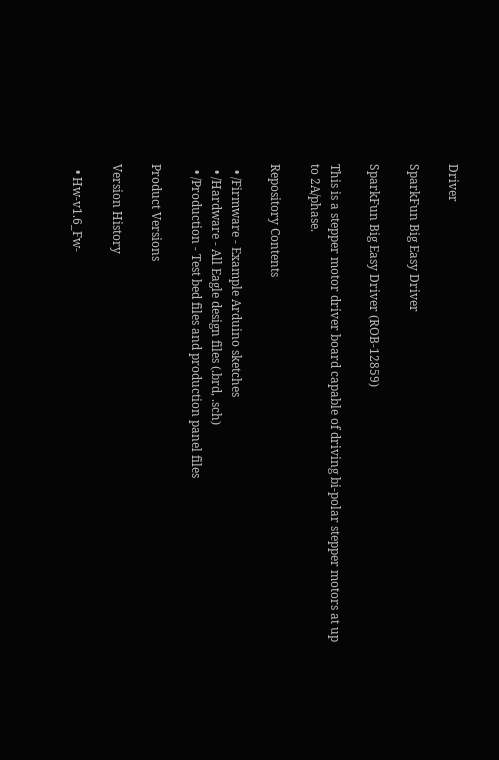Driver

SparkFun Big Easy Driver

SparkFun Big Easy Driver (ROB-12859)

This is a stepper motor driver board capable of driving bi-polar stepper motors at up to 2A/phase.

Repository Contents

  • /Firmware - Example Arduino sketches
  • /Hardware - All Eagle design files (.brd, .sch)
  • /Production - Test bed files and production panel files

Product Versions

Version History

  • Hw-v1.6_Fw-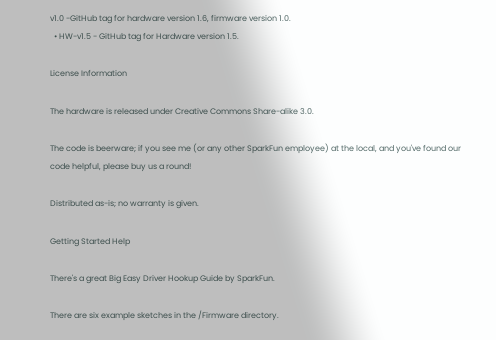v1.0 -GitHub tag for hardware version 1.6, firmware version 1.0.
  • HW-v1.5 - GitHub tag for Hardware version 1.5.

License Information

The hardware is released under Creative Commons Share-alike 3.0.

The code is beerware; if you see me (or any other SparkFun employee) at the local, and you've found our code helpful, please buy us a round!

Distributed as-is; no warranty is given.

Getting Started Help

There's a great Big Easy Driver Hookup Guide by SparkFun.

There are six example sketches in the /Firmware directory.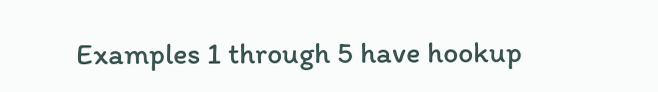Examples 1 through 5 have hookup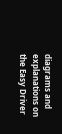diagrams and explanations on the Easy Driver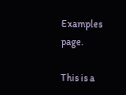Examples page.

This is a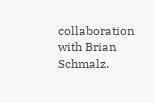collaboration with Brian Schmalz.